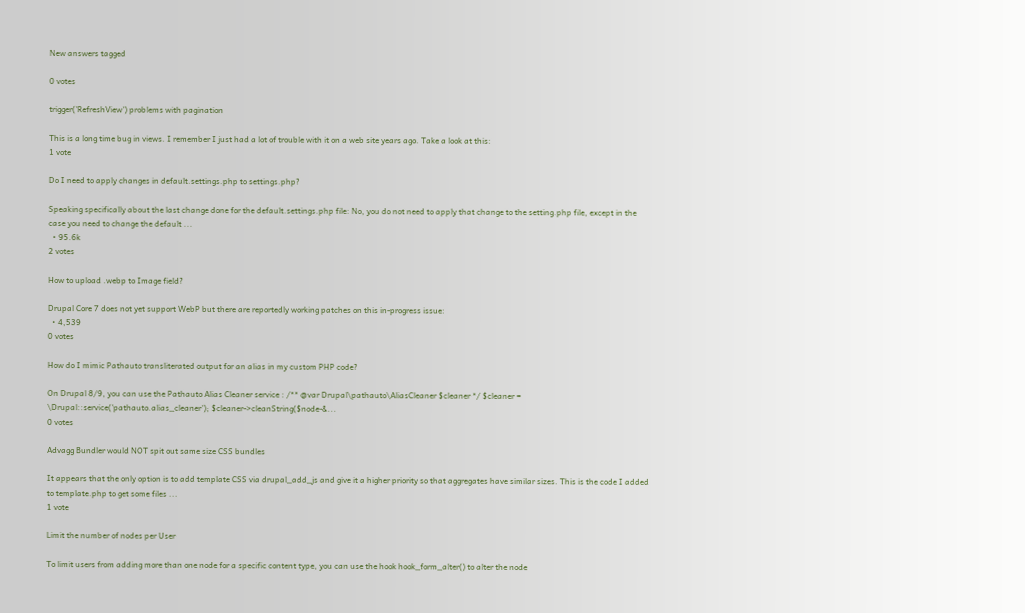New answers tagged

0 votes

trigger('RefreshView') problems with pagination

This is a long time bug in views. I remember I just had a lot of trouble with it on a web site years ago. Take a look at this:
1 vote

Do I need to apply changes in default.settings.php to settings.php?

Speaking specifically about the last change done for the default.settings.php file: No, you do not need to apply that change to the setting.php file, except in the case you need to change the default ...
  • 95.6k
2 votes

How to upload .webp to Image field?

Drupal Core 7 does not yet support WebP but there are reportedly working patches on this in-progress issue:
  • 4,539
0 votes

How do I mimic Pathauto transliterated output for an alias in my custom PHP code?

On Drupal 8/9, you can use the Pathauto Alias Cleaner service : /** @var Drupal\pathauto\AliasCleaner $cleaner */ $cleaner = \Drupal::service('pathauto.alias_cleaner'); $cleaner->cleanString($node-&...
0 votes

Advagg Bundler would NOT spit out same size CSS bundles

It appears that the only option is to add template CSS via drupal_add_js and give it a higher priority so that aggregates have similar sizes. This is the code I added to template.php to get some files ...
1 vote

Limit the number of nodes per User

To limit users from adding more than one node for a specific content type, you can use the hook hook_form_alter() to alter the node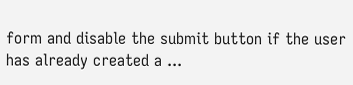form and disable the submit button if the user has already created a ...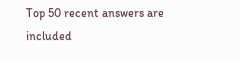Top 50 recent answers are included